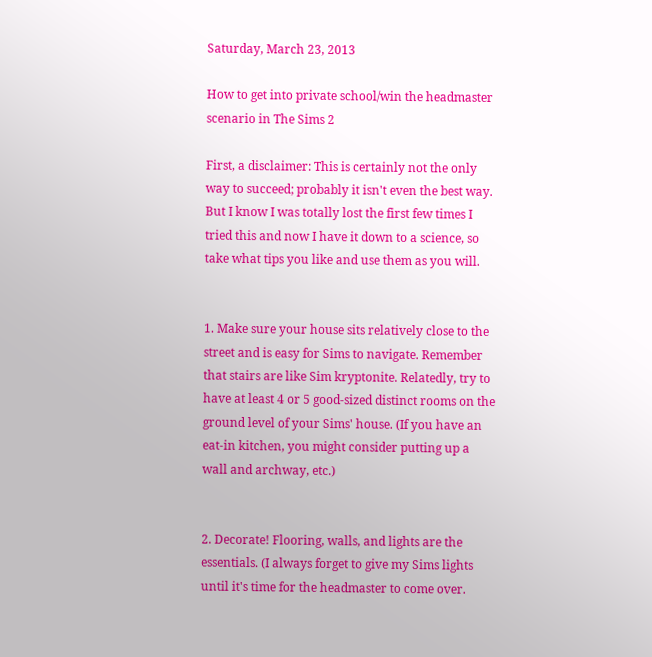Saturday, March 23, 2013

How to get into private school/win the headmaster scenario in The Sims 2

First, a disclaimer: This is certainly not the only way to succeed; probably it isn't even the best way. But I know I was totally lost the first few times I tried this and now I have it down to a science, so take what tips you like and use them as you will.


1. Make sure your house sits relatively close to the street and is easy for Sims to navigate. Remember that stairs are like Sim kryptonite. Relatedly, try to have at least 4 or 5 good-sized distinct rooms on the ground level of your Sims' house. (If you have an eat-in kitchen, you might consider putting up a wall and archway, etc.)


2. Decorate! Flooring, walls, and lights are the essentials. (I always forget to give my Sims lights until it's time for the headmaster to come over.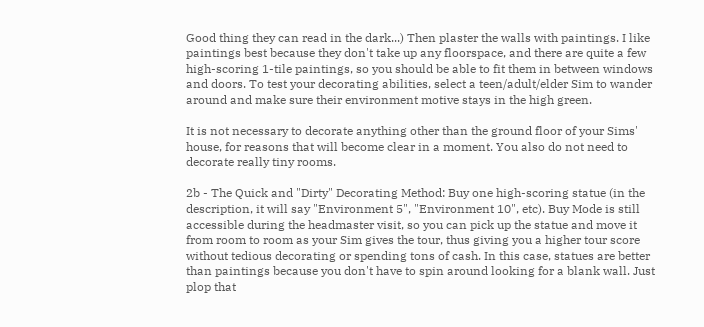Good thing they can read in the dark...) Then plaster the walls with paintings. I like paintings best because they don't take up any floorspace, and there are quite a few high-scoring 1-tile paintings, so you should be able to fit them in between windows and doors. To test your decorating abilities, select a teen/adult/elder Sim to wander around and make sure their environment motive stays in the high green.

It is not necessary to decorate anything other than the ground floor of your Sims' house, for reasons that will become clear in a moment. You also do not need to decorate really tiny rooms.

2b - The Quick and "Dirty" Decorating Method: Buy one high-scoring statue (in the description, it will say "Environment 5", "Environment 10", etc). Buy Mode is still accessible during the headmaster visit, so you can pick up the statue and move it from room to room as your Sim gives the tour, thus giving you a higher tour score without tedious decorating or spending tons of cash. In this case, statues are better than paintings because you don't have to spin around looking for a blank wall. Just plop that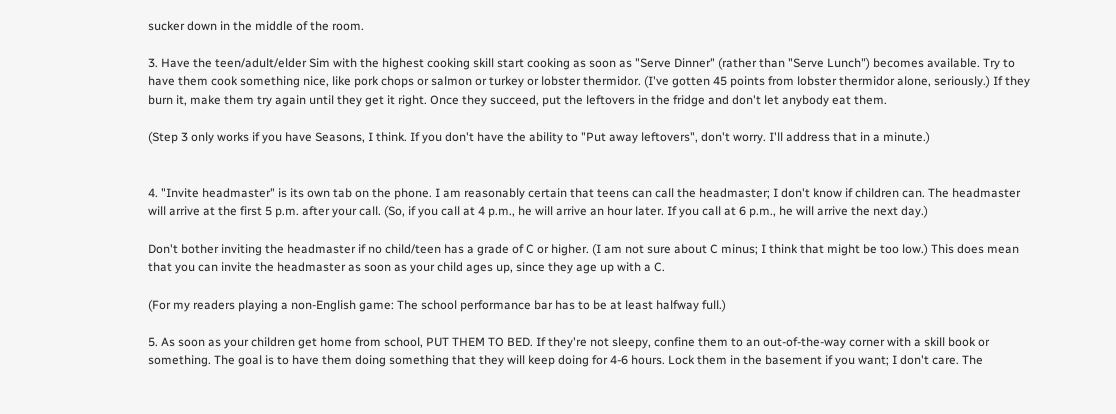sucker down in the middle of the room.

3. Have the teen/adult/elder Sim with the highest cooking skill start cooking as soon as "Serve Dinner" (rather than "Serve Lunch") becomes available. Try to have them cook something nice, like pork chops or salmon or turkey or lobster thermidor. (I've gotten 45 points from lobster thermidor alone, seriously.) If they burn it, make them try again until they get it right. Once they succeed, put the leftovers in the fridge and don't let anybody eat them.

(Step 3 only works if you have Seasons, I think. If you don't have the ability to "Put away leftovers", don't worry. I'll address that in a minute.)


4. "Invite headmaster" is its own tab on the phone. I am reasonably certain that teens can call the headmaster; I don't know if children can. The headmaster will arrive at the first 5 p.m. after your call. (So, if you call at 4 p.m., he will arrive an hour later. If you call at 6 p.m., he will arrive the next day.)

Don't bother inviting the headmaster if no child/teen has a grade of C or higher. (I am not sure about C minus; I think that might be too low.) This does mean that you can invite the headmaster as soon as your child ages up, since they age up with a C.

(For my readers playing a non-English game: The school performance bar has to be at least halfway full.)

5. As soon as your children get home from school, PUT THEM TO BED. If they're not sleepy, confine them to an out-of-the-way corner with a skill book or something. The goal is to have them doing something that they will keep doing for 4-6 hours. Lock them in the basement if you want; I don't care. The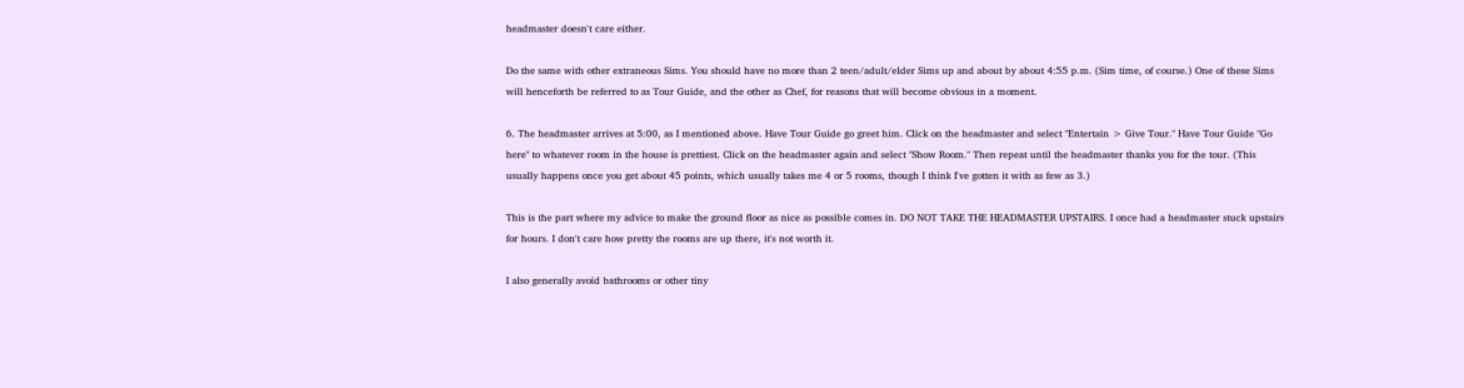headmaster doesn't care either.

Do the same with other extraneous Sims. You should have no more than 2 teen/adult/elder Sims up and about by about 4:55 p.m. (Sim time, of course.) One of these Sims will henceforth be referred to as Tour Guide, and the other as Chef, for reasons that will become obvious in a moment.

6. The headmaster arrives at 5:00, as I mentioned above. Have Tour Guide go greet him. Click on the headmaster and select "Entertain > Give Tour." Have Tour Guide "Go here" to whatever room in the house is prettiest. Click on the headmaster again and select "Show Room." Then repeat until the headmaster thanks you for the tour. (This usually happens once you get about 45 points, which usually takes me 4 or 5 rooms, though I think I've gotten it with as few as 3.)

This is the part where my advice to make the ground floor as nice as possible comes in. DO NOT TAKE THE HEADMASTER UPSTAIRS. I once had a headmaster stuck upstairs for hours. I don't care how pretty the rooms are up there, it's not worth it.

I also generally avoid bathrooms or other tiny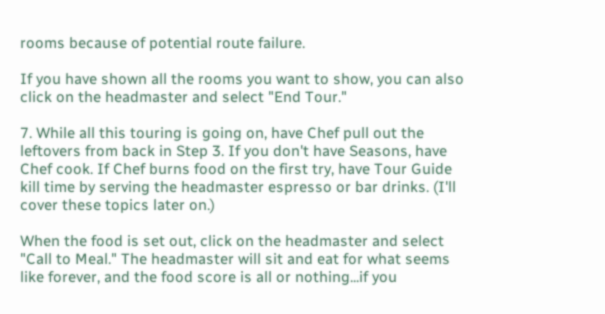rooms because of potential route failure.

If you have shown all the rooms you want to show, you can also click on the headmaster and select "End Tour."

7. While all this touring is going on, have Chef pull out the leftovers from back in Step 3. If you don't have Seasons, have Chef cook. If Chef burns food on the first try, have Tour Guide kill time by serving the headmaster espresso or bar drinks. (I'll cover these topics later on.)

When the food is set out, click on the headmaster and select "Call to Meal." The headmaster will sit and eat for what seems like forever, and the food score is all or nothing...if you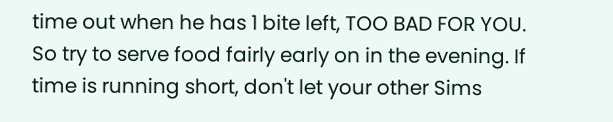time out when he has 1 bite left, TOO BAD FOR YOU. So try to serve food fairly early on in the evening. If time is running short, don't let your other Sims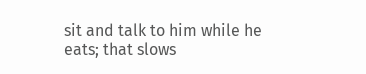sit and talk to him while he eats; that slows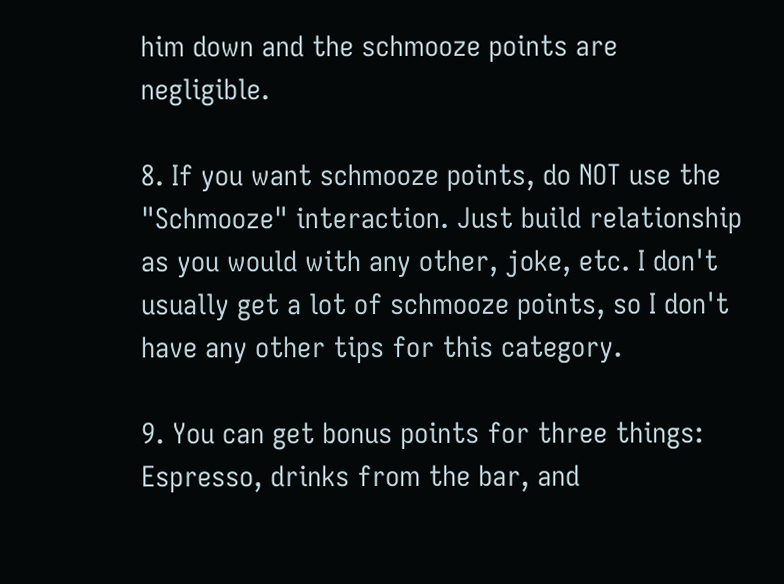him down and the schmooze points are negligible.

8. If you want schmooze points, do NOT use the "Schmooze" interaction. Just build relationship as you would with any other, joke, etc. I don't usually get a lot of schmooze points, so I don't have any other tips for this category.

9. You can get bonus points for three things: Espresso, drinks from the bar, and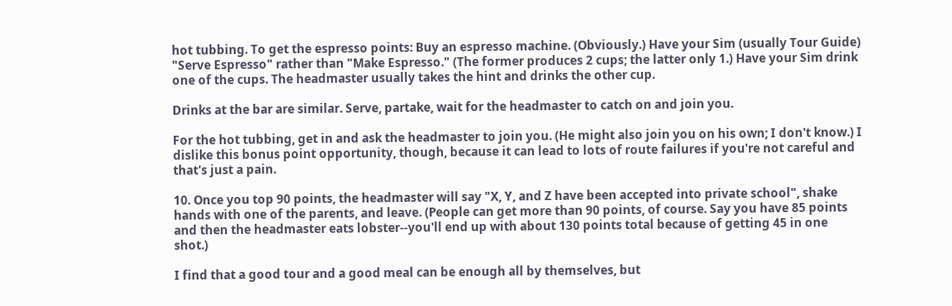hot tubbing. To get the espresso points: Buy an espresso machine. (Obviously.) Have your Sim (usually Tour Guide) "Serve Espresso" rather than "Make Espresso." (The former produces 2 cups; the latter only 1.) Have your Sim drink one of the cups. The headmaster usually takes the hint and drinks the other cup.

Drinks at the bar are similar. Serve, partake, wait for the headmaster to catch on and join you.

For the hot tubbing, get in and ask the headmaster to join you. (He might also join you on his own; I don't know.) I dislike this bonus point opportunity, though, because it can lead to lots of route failures if you're not careful and that's just a pain.

10. Once you top 90 points, the headmaster will say "X, Y, and Z have been accepted into private school", shake hands with one of the parents, and leave. (People can get more than 90 points, of course. Say you have 85 points and then the headmaster eats lobster--you'll end up with about 130 points total because of getting 45 in one shot.)

I find that a good tour and a good meal can be enough all by themselves, but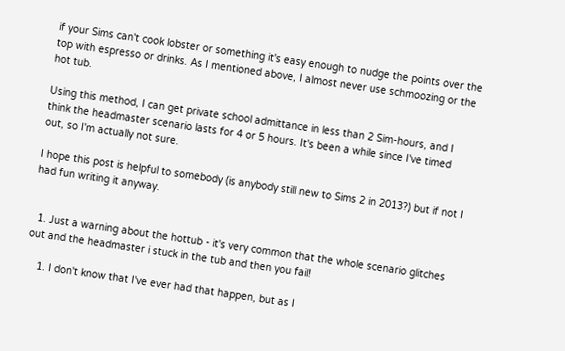if your Sims can't cook lobster or something it's easy enough to nudge the points over the top with espresso or drinks. As I mentioned above, I almost never use schmoozing or the hot tub.

Using this method, I can get private school admittance in less than 2 Sim-hours, and I think the headmaster scenario lasts for 4 or 5 hours. It's been a while since I've timed out, so I'm actually not sure.

I hope this post is helpful to somebody (is anybody still new to Sims 2 in 2013?) but if not I had fun writing it anyway.


  1. Just a warning about the hottub - it's very common that the whole scenario glitches out and the headmaster i stuck in the tub and then you fail!

    1. I don't know that I've ever had that happen, but as I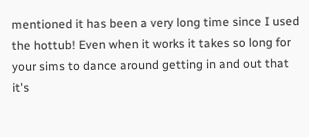mentioned it has been a very long time since I used the hottub! Even when it works it takes so long for your sims to dance around getting in and out that it's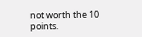not worth the 10 points.